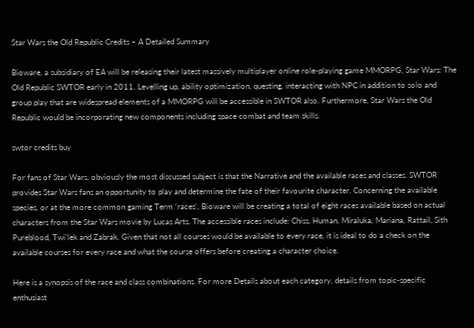Star Wars the Old Republic Credits – A Detailed Summary

Bioware, a subsidiary of EA will be releasing their latest massively multiplayer online role-playing game MMORPG, Star Wars: The Old Republic SWTOR early in 2011. Levelling up, ability optimization, questing, interacting with NPC in addition to solo and group play that are widespread elements of a MMORPG will be accessible in SWTOR also. Furthermore, Star Wars the Old Republic would be incorporating new components including space combat and team skills.

swtor credits buy

For fans of Star Wars, obviously the most discussed subject is that the Narrative and the available races and classes. SWTOR provides Star Wars fans an opportunity to play and determine the fate of their favourite character. Concerning the available species, or at the more common gaming Term ‘races’, Bioware will be creating a total of eight races available based on actual characters from the Star Wars movie by Lucas Arts. The accessible races include: Chiss, Human, Miraluka, Mariana, Rattail, Sith Pureblood, Twi’lek and Zabrak. Given that not all courses would be available to every race, it is ideal to do a check on the available courses for every race and what the course offers before creating a character choice.

Here is a synopsis of the race and class combinations. For more Details about each category, details from topic-specific enthusiast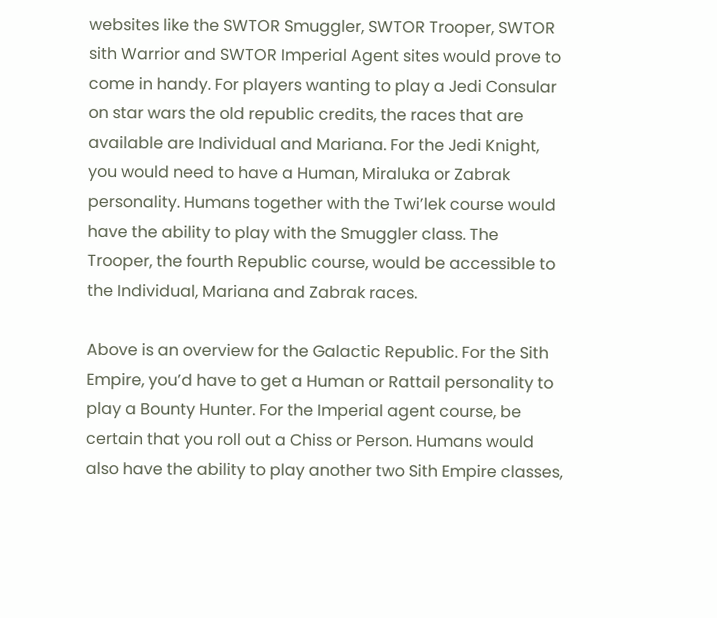websites like the SWTOR Smuggler, SWTOR Trooper, SWTOR sith Warrior and SWTOR Imperial Agent sites would prove to come in handy. For players wanting to play a Jedi Consular on star wars the old republic credits, the races that are available are Individual and Mariana. For the Jedi Knight, you would need to have a Human, Miraluka or Zabrak personality. Humans together with the Twi’lek course would have the ability to play with the Smuggler class. The Trooper, the fourth Republic course, would be accessible to the Individual, Mariana and Zabrak races.

Above is an overview for the Galactic Republic. For the Sith Empire, you’d have to get a Human or Rattail personality to play a Bounty Hunter. For the Imperial agent course, be certain that you roll out a Chiss or Person. Humans would also have the ability to play another two Sith Empire classes,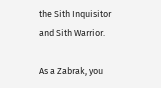the Sith Inquisitor and Sith Warrior.

As a Zabrak, you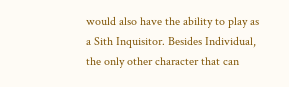would also have the ability to play as a Sith Inquisitor. Besides Individual, the only other character that can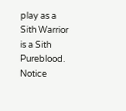play as a Sith Warrior is a Sith Pureblood. Notice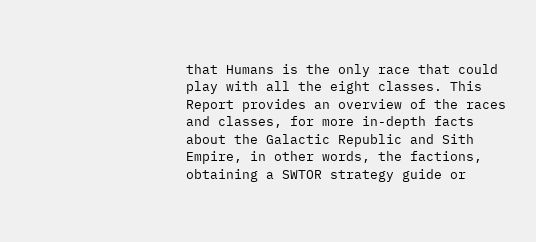that Humans is the only race that could play with all the eight classes. This Report provides an overview of the races and classes, for more in-depth facts about the Galactic Republic and Sith Empire, in other words, the factions, obtaining a SWTOR strategy guide or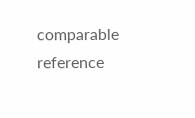comparable reference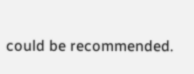could be recommended.